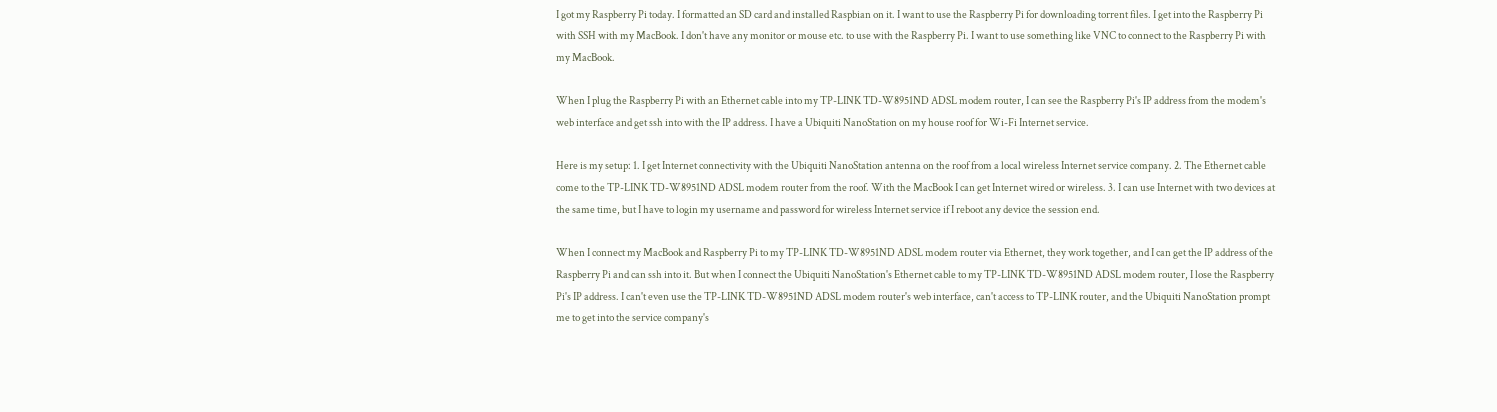I got my Raspberry Pi today. I formatted an SD card and installed Raspbian on it. I want to use the Raspberry Pi for downloading torrent files. I get into the Raspberry Pi with SSH with my MacBook. I don't have any monitor or mouse etc. to use with the Raspberry Pi. I want to use something like VNC to connect to the Raspberry Pi with my MacBook.

When I plug the Raspberry Pi with an Ethernet cable into my TP-LINK TD-W8951ND ADSL modem router, I can see the Raspberry Pi's IP address from the modem's web interface and get ssh into with the IP address. I have a Ubiquiti NanoStation on my house roof for Wi-Fi Internet service.

Here is my setup: 1. I get Internet connectivity with the Ubiquiti NanoStation antenna on the roof from a local wireless Internet service company. 2. The Ethernet cable come to the TP-LINK TD-W8951ND ADSL modem router from the roof. With the MacBook I can get Internet wired or wireless. 3. I can use Internet with two devices at the same time, but I have to login my username and password for wireless Internet service if I reboot any device the session end.

When I connect my MacBook and Raspberry Pi to my TP-LINK TD-W8951ND ADSL modem router via Ethernet, they work together, and I can get the IP address of the Raspberry Pi and can ssh into it. But when I connect the Ubiquiti NanoStation's Ethernet cable to my TP-LINK TD-W8951ND ADSL modem router, I lose the Raspberry Pi's IP address. I can't even use the TP-LINK TD-W8951ND ADSL modem router's web interface, can't access to TP-LINK router, and the Ubiquiti NanoStation prompt me to get into the service company's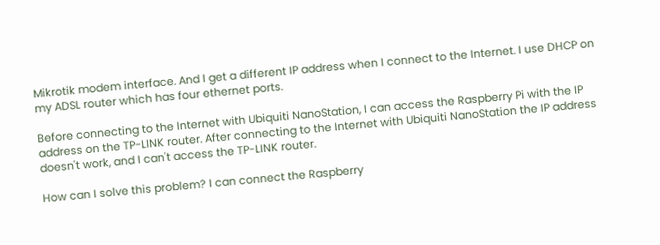Mikrotik modem interface. And I get a different IP address when I connect to the Internet. I use DHCP on my ADSL router which has four ethernet ports.

Before connecting to the Internet with Ubiquiti NanoStation, I can access the Raspberry Pi with the IP address on the TP-LINK router. After connecting to the Internet with Ubiquiti NanoStation the IP address doesn't work, and I can't access the TP-LINK router.

How can I solve this problem? I can connect the Raspberry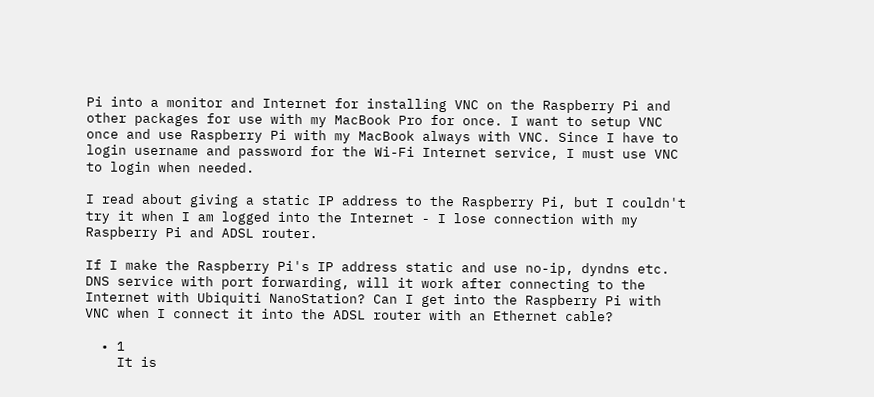Pi into a monitor and Internet for installing VNC on the Raspberry Pi and other packages for use with my MacBook Pro for once. I want to setup VNC once and use Raspberry Pi with my MacBook always with VNC. Since I have to login username and password for the Wi-Fi Internet service, I must use VNC to login when needed.

I read about giving a static IP address to the Raspberry Pi, but I couldn't try it when I am logged into the Internet - I lose connection with my Raspberry Pi and ADSL router.

If I make the Raspberry Pi's IP address static and use no-ip, dyndns etc. DNS service with port forwarding, will it work after connecting to the Internet with Ubiquiti NanoStation? Can I get into the Raspberry Pi with VNC when I connect it into the ADSL router with an Ethernet cable?

  • 1
    It is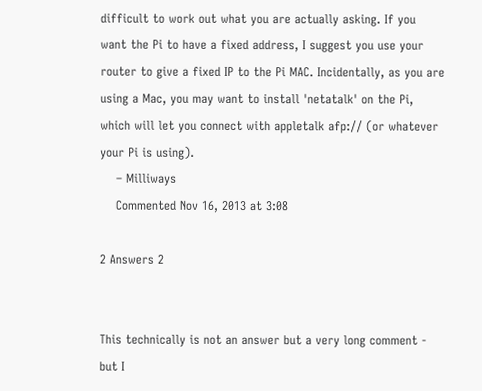difficult to work out what you are actually asking. If you want the Pi to have a fixed address, I suggest you use your router to give a fixed IP to the Pi MAC. Incidentally, as you are using a Mac, you may want to install 'netatalk' on the Pi, which will let you connect with appletalk afp:// (or whatever your Pi is using).
    – Milliways
    Commented Nov 16, 2013 at 3:08

2 Answers 2


This technically is not an answer but a very long comment - but I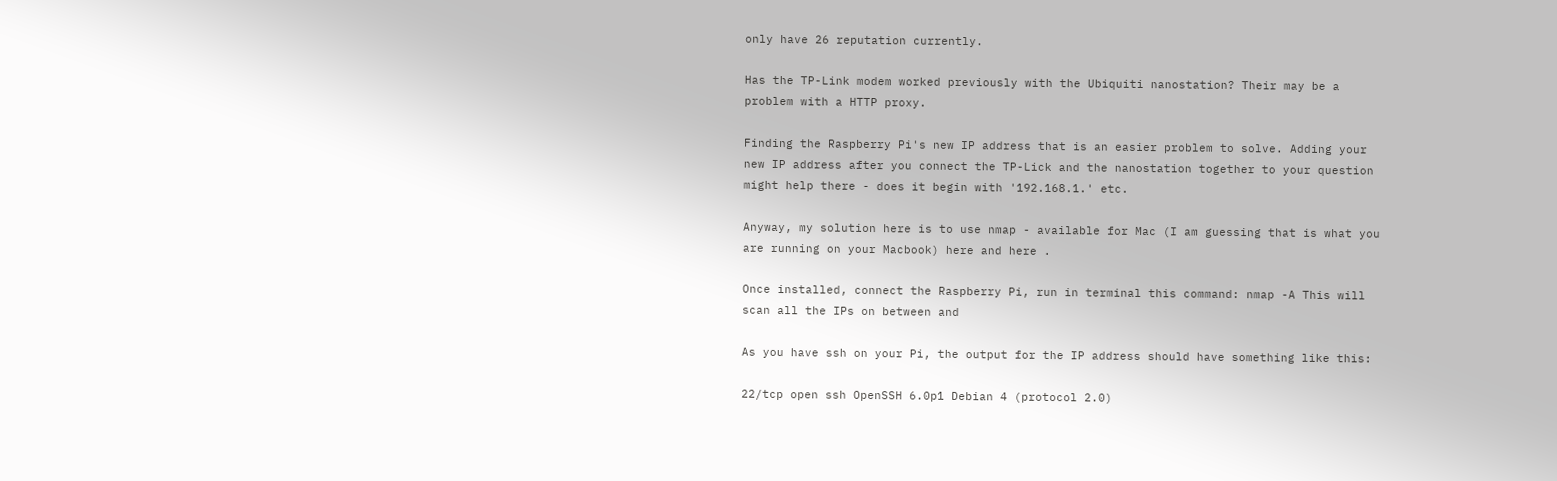only have 26 reputation currently.

Has the TP-Link modem worked previously with the Ubiquiti nanostation? Their may be a problem with a HTTP proxy.

Finding the Raspberry Pi's new IP address that is an easier problem to solve. Adding your new IP address after you connect the TP-Lick and the nanostation together to your question might help there - does it begin with '192.168.1.' etc.

Anyway, my solution here is to use nmap - available for Mac (I am guessing that is what you are running on your Macbook) here and here .

Once installed, connect the Raspberry Pi, run in terminal this command: nmap -A This will scan all the IPs on between and

As you have ssh on your Pi, the output for the IP address should have something like this:

22/tcp open ssh OpenSSH 6.0p1 Debian 4 (protocol 2.0)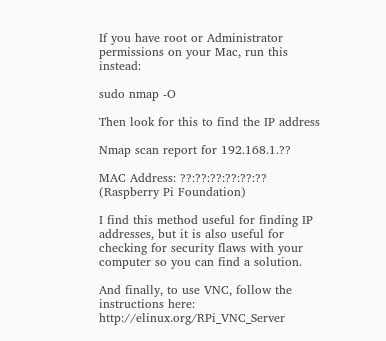If you have root or Administrator permissions on your Mac, run this instead:

sudo nmap -O

Then look for this to find the IP address

Nmap scan report for 192.168.1.??

MAC Address: ??:??:??:??:??:?? (Raspberry Pi Foundation)

I find this method useful for finding IP addresses, but it is also useful for checking for security flaws with your computer so you can find a solution.

And finally, to use VNC, follow the instructions here: http://elinux.org/RPi_VNC_Server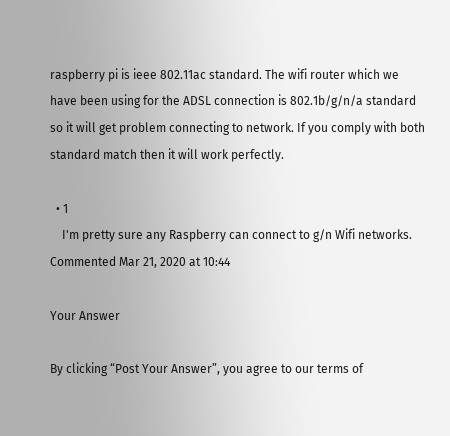raspberry pi is ieee 802.11ac standard. The wifi router which we have been using for the ADSL connection is 802.1b/g/n/a standard so it will get problem connecting to network. If you comply with both standard match then it will work perfectly.

  • 1
    I'm pretty sure any Raspberry can connect to g/n Wifi networks. Commented Mar 21, 2020 at 10:44

Your Answer

By clicking “Post Your Answer”, you agree to our terms of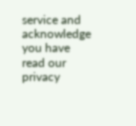service and acknowledge you have read our privacy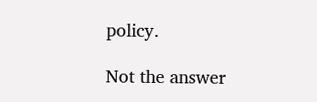policy.

Not the answer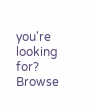you're looking for? Browse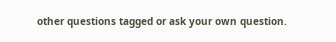other questions tagged or ask your own question.